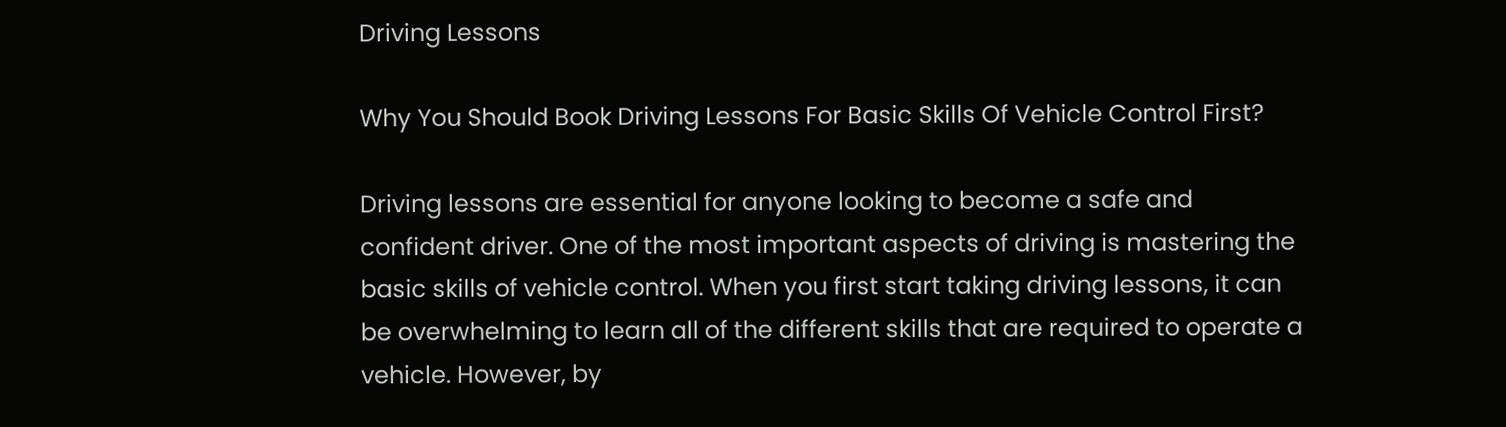Driving Lessons

Why You Should Book Driving Lessons For Basic Skills Of Vehicle Control First?

Driving lessons are essential for anyone looking to become a safe and confident driver. One of the most important aspects of driving is mastering the basic skills of vehicle control. When you first start taking driving lessons, it can be overwhelming to learn all of the different skills that are required to operate a vehicle. However, by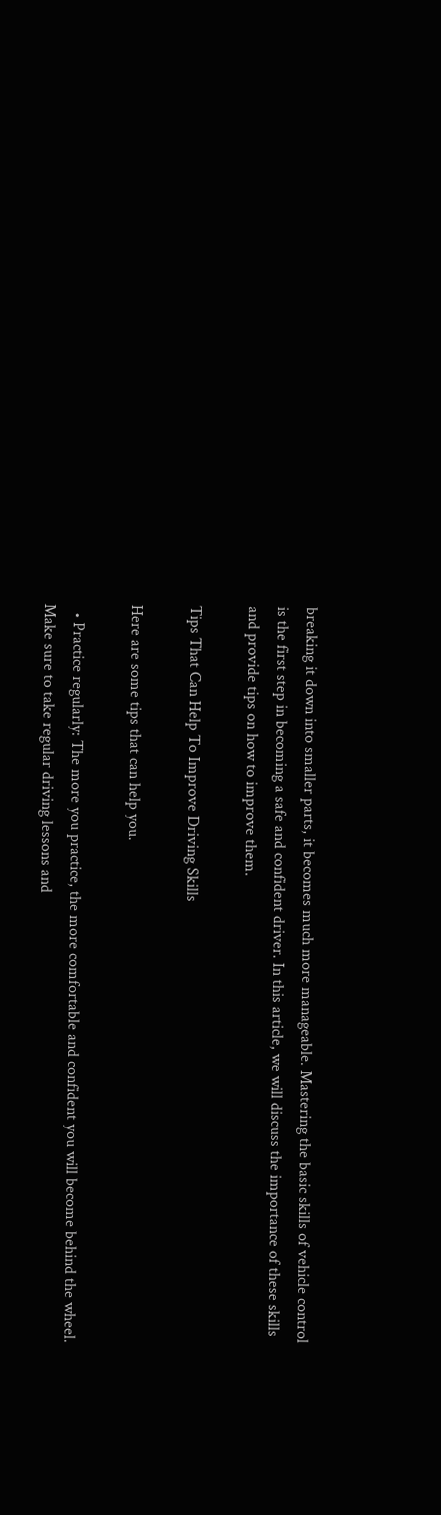breaking it down into smaller parts, it becomes much more manageable. Mastering the basic skills of vehicle control is the first step in becoming a safe and confident driver. In this article, we will discuss the importance of these skills and provide tips on how to improve them.

Tips That Can Help To Improve Driving Skills

Here are some tips that can help you.

  • Practice regularly: The more you practice, the more comfortable and confident you will become behind the wheel. Make sure to take regular driving lessons and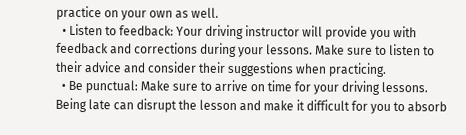practice on your own as well.
  • Listen to feedback: Your driving instructor will provide you with feedback and corrections during your lessons. Make sure to listen to their advice and consider their suggestions when practicing.
  • Be punctual: Make sure to arrive on time for your driving lessons. Being late can disrupt the lesson and make it difficult for you to absorb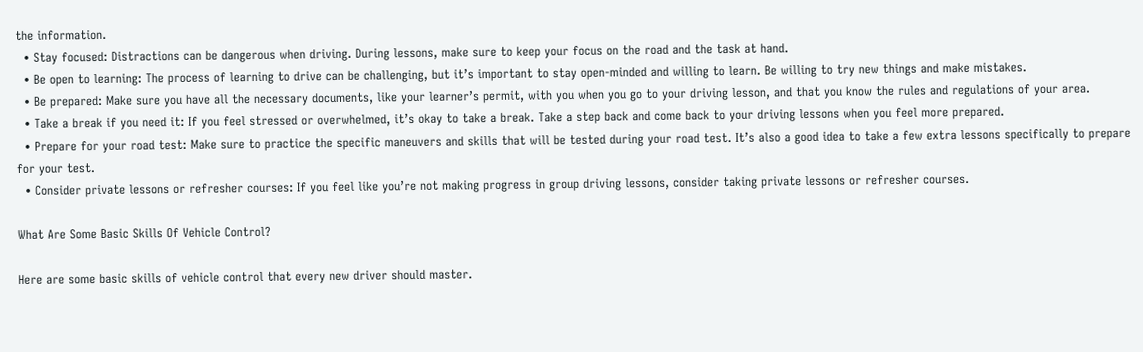the information.
  • Stay focused: Distractions can be dangerous when driving. During lessons, make sure to keep your focus on the road and the task at hand.
  • Be open to learning: The process of learning to drive can be challenging, but it’s important to stay open-minded and willing to learn. Be willing to try new things and make mistakes.
  • Be prepared: Make sure you have all the necessary documents, like your learner’s permit, with you when you go to your driving lesson, and that you know the rules and regulations of your area.
  • Take a break if you need it: If you feel stressed or overwhelmed, it’s okay to take a break. Take a step back and come back to your driving lessons when you feel more prepared.
  • Prepare for your road test: Make sure to practice the specific maneuvers and skills that will be tested during your road test. It’s also a good idea to take a few extra lessons specifically to prepare for your test.
  • Consider private lessons or refresher courses: If you feel like you’re not making progress in group driving lessons, consider taking private lessons or refresher courses.

What Are Some Basic Skills Of Vehicle Control?

Here are some basic skills of vehicle control that every new driver should master.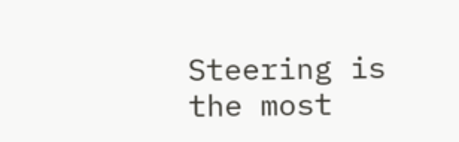Steering is the most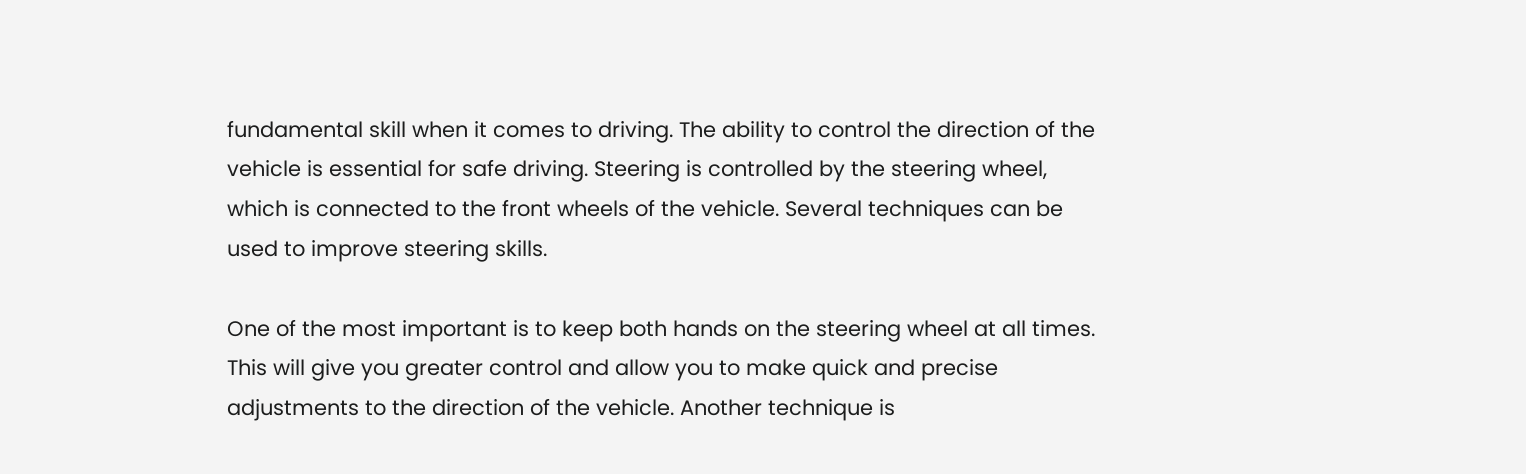fundamental skill when it comes to driving. The ability to control the direction of the vehicle is essential for safe driving. Steering is controlled by the steering wheel, which is connected to the front wheels of the vehicle. Several techniques can be used to improve steering skills.

One of the most important is to keep both hands on the steering wheel at all times. This will give you greater control and allow you to make quick and precise adjustments to the direction of the vehicle. Another technique is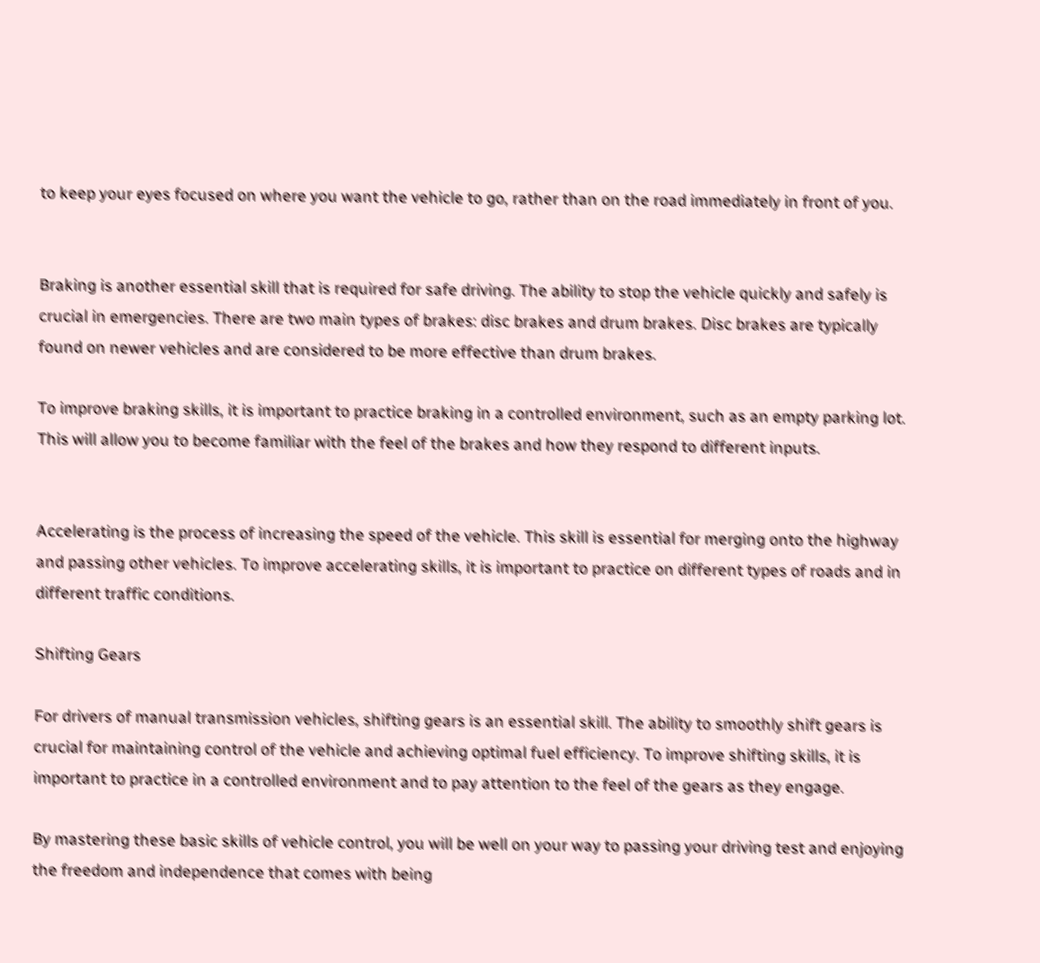to keep your eyes focused on where you want the vehicle to go, rather than on the road immediately in front of you.


Braking is another essential skill that is required for safe driving. The ability to stop the vehicle quickly and safely is crucial in emergencies. There are two main types of brakes: disc brakes and drum brakes. Disc brakes are typically found on newer vehicles and are considered to be more effective than drum brakes.

To improve braking skills, it is important to practice braking in a controlled environment, such as an empty parking lot. This will allow you to become familiar with the feel of the brakes and how they respond to different inputs.


Accelerating is the process of increasing the speed of the vehicle. This skill is essential for merging onto the highway and passing other vehicles. To improve accelerating skills, it is important to practice on different types of roads and in different traffic conditions.

Shifting Gears

For drivers of manual transmission vehicles, shifting gears is an essential skill. The ability to smoothly shift gears is crucial for maintaining control of the vehicle and achieving optimal fuel efficiency. To improve shifting skills, it is important to practice in a controlled environment and to pay attention to the feel of the gears as they engage.

By mastering these basic skills of vehicle control, you will be well on your way to passing your driving test and enjoying the freedom and independence that comes with being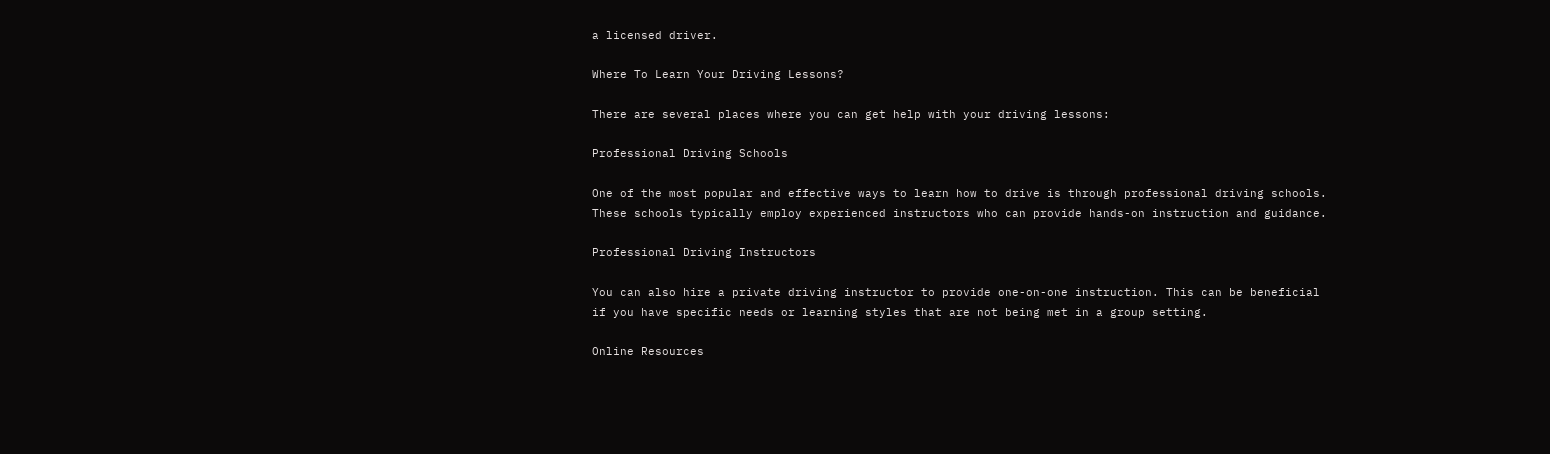a licensed driver.

Where To Learn Your Driving Lessons?

There are several places where you can get help with your driving lessons:

Professional Driving Schools

One of the most popular and effective ways to learn how to drive is through professional driving schools. These schools typically employ experienced instructors who can provide hands-on instruction and guidance.

Professional Driving Instructors

You can also hire a private driving instructor to provide one-on-one instruction. This can be beneficial if you have specific needs or learning styles that are not being met in a group setting.

Online Resources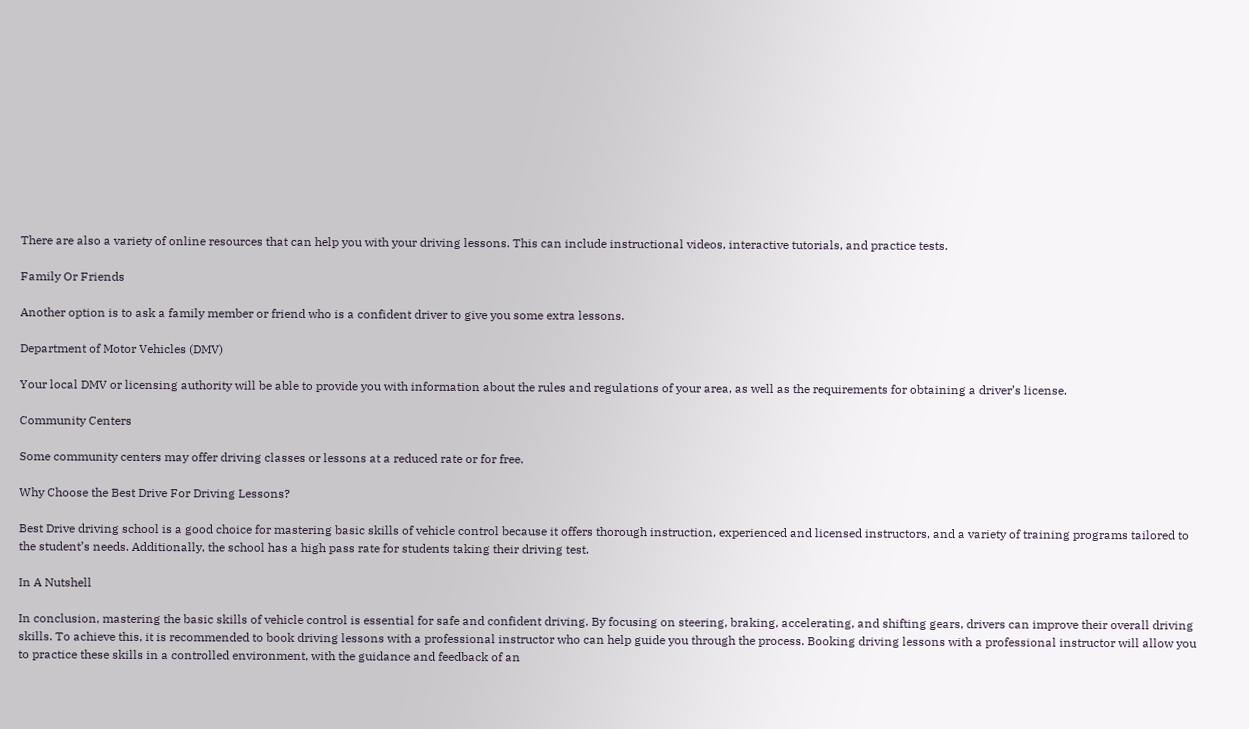There are also a variety of online resources that can help you with your driving lessons. This can include instructional videos, interactive tutorials, and practice tests.

Family Or Friends

Another option is to ask a family member or friend who is a confident driver to give you some extra lessons.

Department of Motor Vehicles (DMV)

Your local DMV or licensing authority will be able to provide you with information about the rules and regulations of your area, as well as the requirements for obtaining a driver’s license.

Community Centers

Some community centers may offer driving classes or lessons at a reduced rate or for free.

Why Choose the Best Drive For Driving Lessons?

Best Drive driving school is a good choice for mastering basic skills of vehicle control because it offers thorough instruction, experienced and licensed instructors, and a variety of training programs tailored to the student’s needs. Additionally, the school has a high pass rate for students taking their driving test.

In A Nutshell

In conclusion, mastering the basic skills of vehicle control is essential for safe and confident driving. By focusing on steering, braking, accelerating, and shifting gears, drivers can improve their overall driving skills. To achieve this, it is recommended to book driving lessons with a professional instructor who can help guide you through the process. Booking driving lessons with a professional instructor will allow you to practice these skills in a controlled environment, with the guidance and feedback of an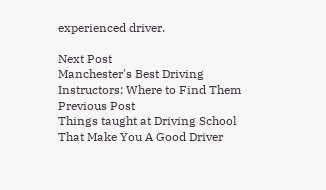experienced driver.

Next Post
Manchester's Best Driving Instructors: Where to Find Them
Previous Post
Things taught at Driving School That Make You A Good Driver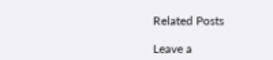Related Posts

Leave a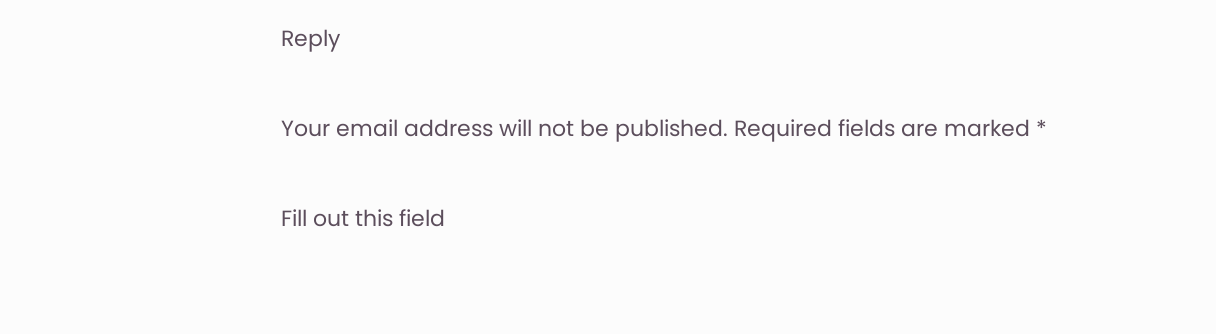Reply

Your email address will not be published. Required fields are marked *

Fill out this field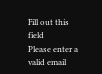Fill out this field
Please enter a valid email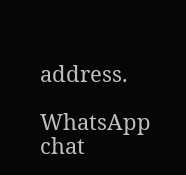address.

WhatsApp chat